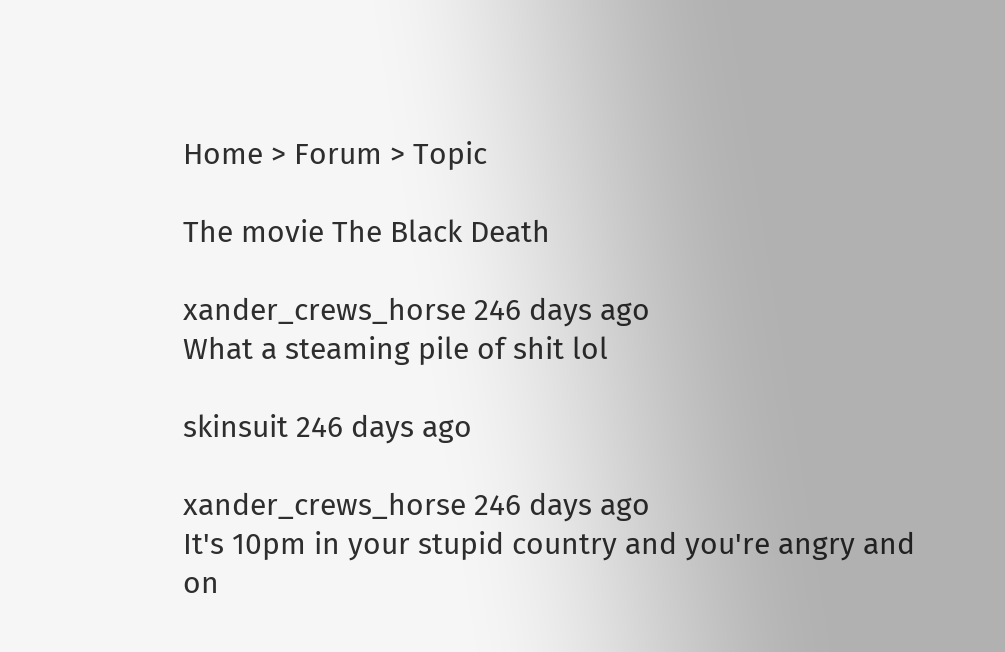Home > Forum > Topic

The movie The Black Death

xander_crews_horse 246 days ago
What a steaming pile of shit lol

skinsuit 246 days ago

xander_crews_horse 246 days ago
It's 10pm in your stupid country and you're angry and on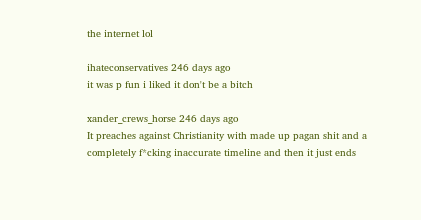the internet lol

ihateconservatives 246 days ago
it was p fun i liked it don't be a bitch

xander_crews_horse 246 days ago
It preaches against Christianity with made up pagan shit and a completely f*cking inaccurate timeline and then it just ends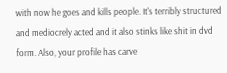with now he goes and kills people. It's terribly structured and mediocrely acted and it also stinks like shit in dvd form. Also, your profile has carve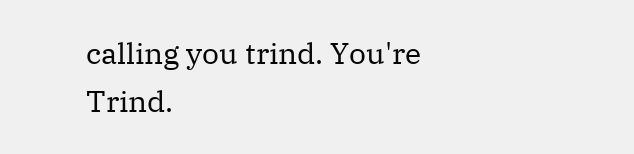calling you trind. You're Trind.